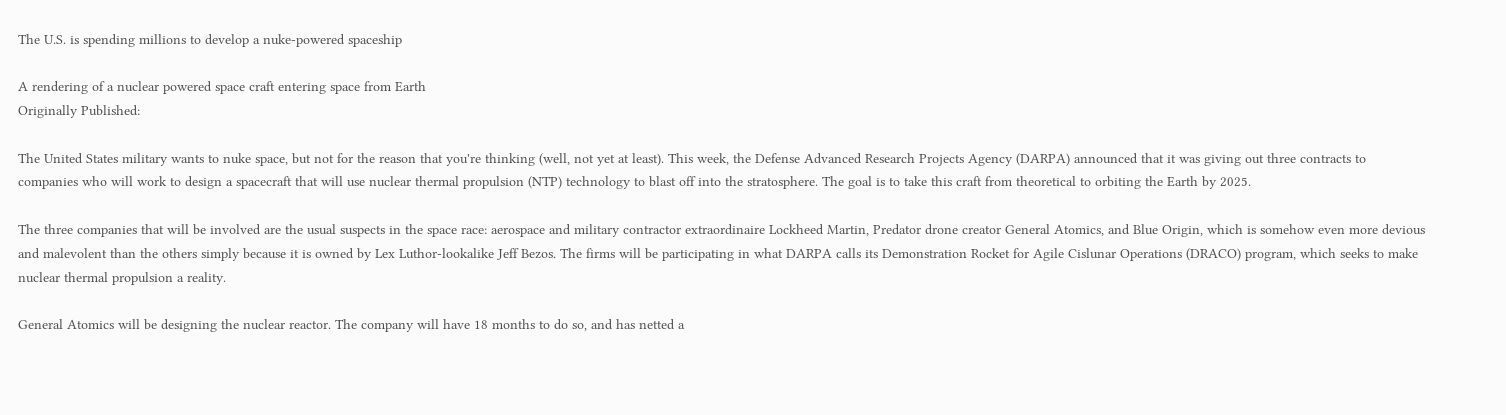The U.S. is spending millions to develop a nuke-powered spaceship

A rendering of a nuclear powered space craft entering space from Earth
Originally Published:

The United States military wants to nuke space, but not for the reason that you're thinking (well, not yet at least). This week, the Defense Advanced Research Projects Agency (DARPA) announced that it was giving out three contracts to companies who will work to design a spacecraft that will use nuclear thermal propulsion (NTP) technology to blast off into the stratosphere. The goal is to take this craft from theoretical to orbiting the Earth by 2025.

The three companies that will be involved are the usual suspects in the space race: aerospace and military contractor extraordinaire Lockheed Martin, Predator drone creator General Atomics, and Blue Origin, which is somehow even more devious and malevolent than the others simply because it is owned by Lex Luthor-lookalike Jeff Bezos. The firms will be participating in what DARPA calls its Demonstration Rocket for Agile Cislunar Operations (DRACO) program, which seeks to make nuclear thermal propulsion a reality.

General Atomics will be designing the nuclear reactor. The company will have 18 months to do so, and has netted a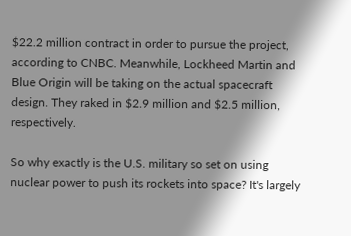$22.2 million contract in order to pursue the project, according to CNBC. Meanwhile, Lockheed Martin and Blue Origin will be taking on the actual spacecraft design. They raked in $2.9 million and $2.5 million, respectively.

So why exactly is the U.S. military so set on using nuclear power to push its rockets into space? It's largely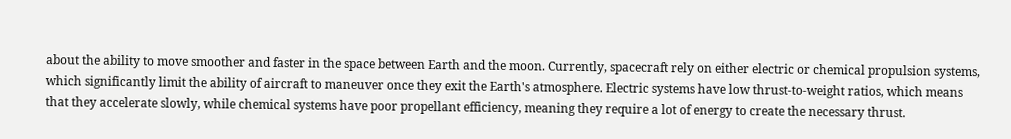about the ability to move smoother and faster in the space between Earth and the moon. Currently, spacecraft rely on either electric or chemical propulsion systems, which significantly limit the ability of aircraft to maneuver once they exit the Earth's atmosphere. Electric systems have low thrust-to-weight ratios, which means that they accelerate slowly, while chemical systems have poor propellant efficiency, meaning they require a lot of energy to create the necessary thrust.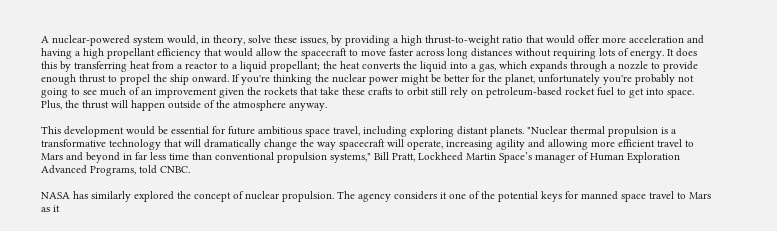A nuclear-powered system would, in theory, solve these issues, by providing a high thrust-to-weight ratio that would offer more acceleration and having a high propellant efficiency that would allow the spacecraft to move faster across long distances without requiring lots of energy. It does this by transferring heat from a reactor to a liquid propellant; the heat converts the liquid into a gas, which expands through a nozzle to provide enough thrust to propel the ship onward. If you're thinking the nuclear power might be better for the planet, unfortunately you're probably not going to see much of an improvement given the rockets that take these crafts to orbit still rely on petroleum-based rocket fuel to get into space. Plus, the thrust will happen outside of the atmosphere anyway.

This development would be essential for future ambitious space travel, including exploring distant planets. "Nuclear thermal propulsion is a transformative technology that will dramatically change the way spacecraft will operate, increasing agility and allowing more efficient travel to Mars and beyond in far less time than conventional propulsion systems," Bill Pratt, Lockheed Martin Space’s manager of Human Exploration Advanced Programs, told CNBC.

NASA has similarly explored the concept of nuclear propulsion. The agency considers it one of the potential keys for manned space travel to Mars as it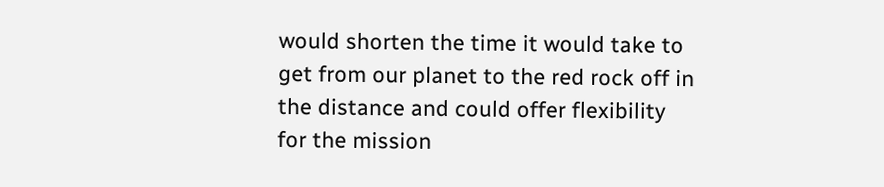would shorten the time it would take to get from our planet to the red rock off in the distance and could offer flexibility for the mission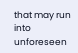that may run into unforeseen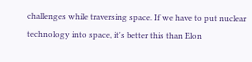challenges while traversing space. If we have to put nuclear technology into space, it's better this than Elon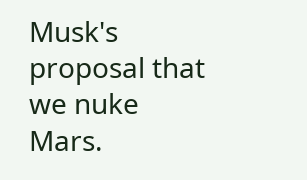Musk's proposal that we nuke Mars.